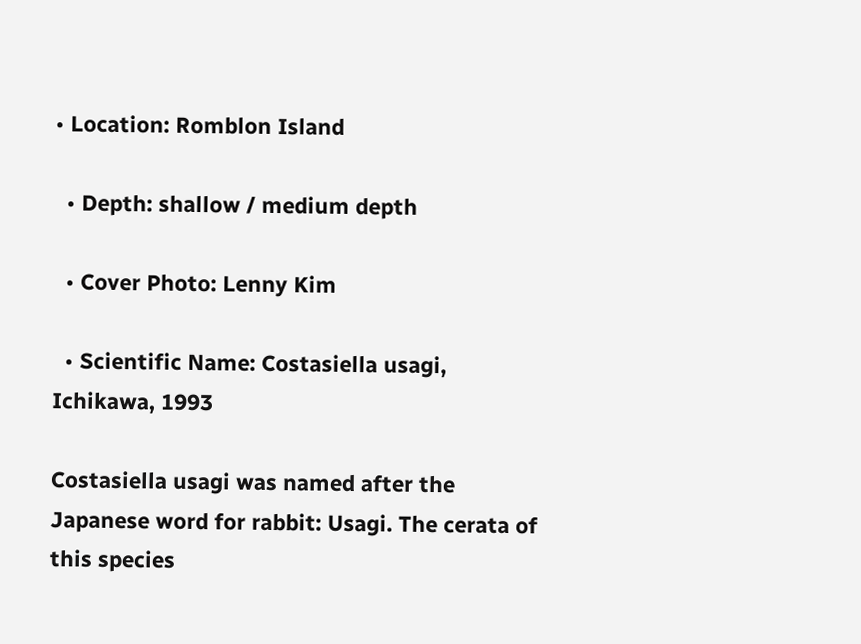• Location: Romblon Island

  • Depth: shallow / medium depth

  • Cover Photo: Lenny Kim

  • Scientific Name: Costasiella usagi, Ichikawa, 1993

Costasiella usagi was named after the Japanese word for rabbit: Usagi. The cerata of this species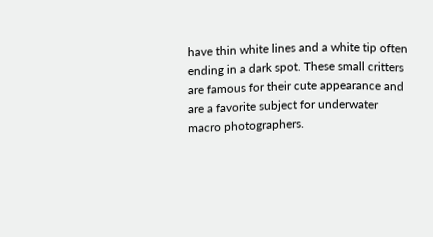have thin white lines and a white tip often ending in a dark spot. These small critters are famous for their cute appearance and are a favorite subject for underwater macro photographers.